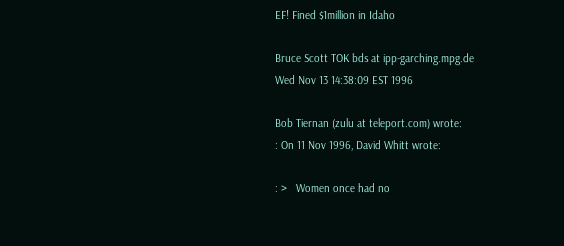EF! Fined $1million in Idaho

Bruce Scott TOK bds at ipp-garching.mpg.de
Wed Nov 13 14:38:09 EST 1996

Bob Tiernan (zulu at teleport.com) wrote:
: On 11 Nov 1996, David Whitt wrote:

: >   Women once had no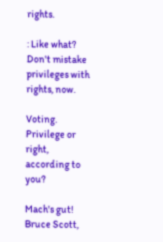rights.

: Like what?  Don't mistake privileges with rights, now.

Voting.  Privilege or right, according to you?

Mach's gut!
Bruce Scott,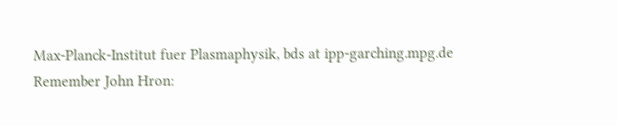Max-Planck-Institut fuer Plasmaphysik, bds at ipp-garching.mpg.de
Remember John Hron: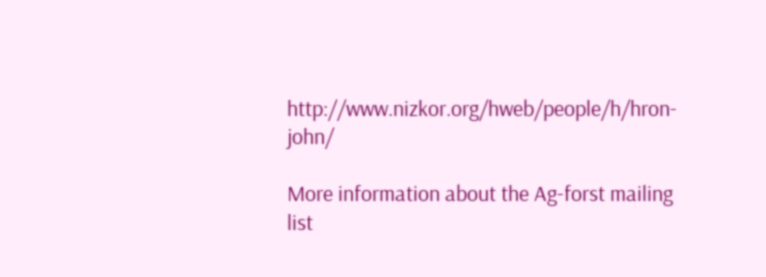http://www.nizkor.org/hweb/people/h/hron-john/

More information about the Ag-forst mailing list